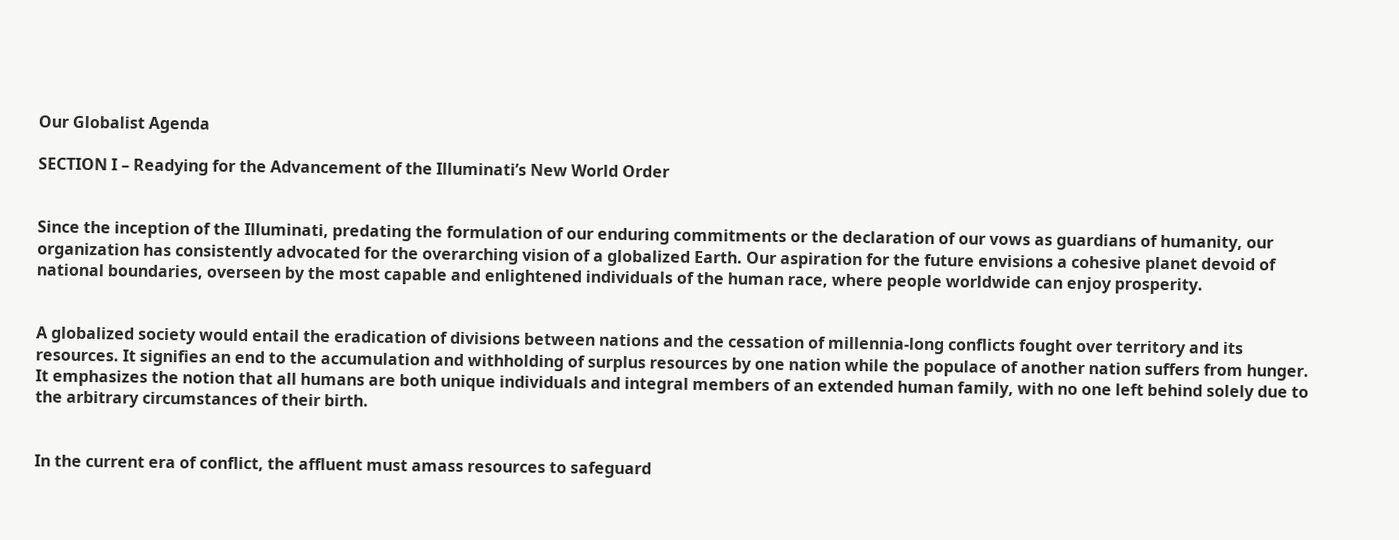Our Globalist Agenda

SECTION I – Readying for the Advancement of the Illuminati’s New World Order


Since the inception of the Illuminati, predating the formulation of our enduring commitments or the declaration of our vows as guardians of humanity, our organization has consistently advocated for the overarching vision of a globalized Earth. Our aspiration for the future envisions a cohesive planet devoid of national boundaries, overseen by the most capable and enlightened individuals of the human race, where people worldwide can enjoy prosperity.


A globalized society would entail the eradication of divisions between nations and the cessation of millennia-long conflicts fought over territory and its resources. It signifies an end to the accumulation and withholding of surplus resources by one nation while the populace of another nation suffers from hunger. It emphasizes the notion that all humans are both unique individuals and integral members of an extended human family, with no one left behind solely due to the arbitrary circumstances of their birth.


In the current era of conflict, the affluent must amass resources to safeguard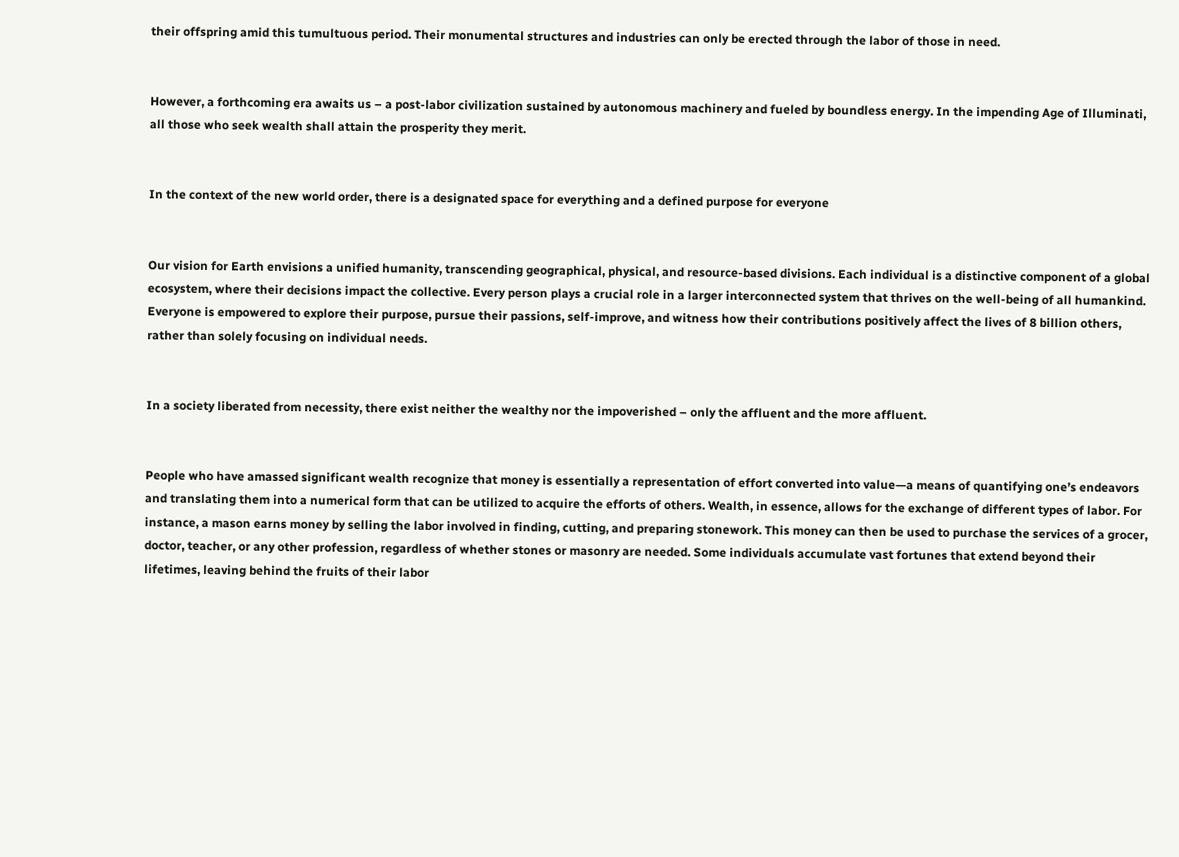their offspring amid this tumultuous period. Their monumental structures and industries can only be erected through the labor of those in need.


However, a forthcoming era awaits us – a post-labor civilization sustained by autonomous machinery and fueled by boundless energy. In the impending Age of Illuminati, all those who seek wealth shall attain the prosperity they merit.


In the context of the new world order, there is a designated space for everything and a defined purpose for everyone


Our vision for Earth envisions a unified humanity, transcending geographical, physical, and resource-based divisions. Each individual is a distinctive component of a global ecosystem, where their decisions impact the collective. Every person plays a crucial role in a larger interconnected system that thrives on the well-being of all humankind. Everyone is empowered to explore their purpose, pursue their passions, self-improve, and witness how their contributions positively affect the lives of 8 billion others, rather than solely focusing on individual needs.


In a society liberated from necessity, there exist neither the wealthy nor the impoverished – only the affluent and the more affluent.


People who have amassed significant wealth recognize that money is essentially a representation of effort converted into value—a means of quantifying one’s endeavors and translating them into a numerical form that can be utilized to acquire the efforts of others. Wealth, in essence, allows for the exchange of different types of labor. For instance, a mason earns money by selling the labor involved in finding, cutting, and preparing stonework. This money can then be used to purchase the services of a grocer, doctor, teacher, or any other profession, regardless of whether stones or masonry are needed. Some individuals accumulate vast fortunes that extend beyond their lifetimes, leaving behind the fruits of their labor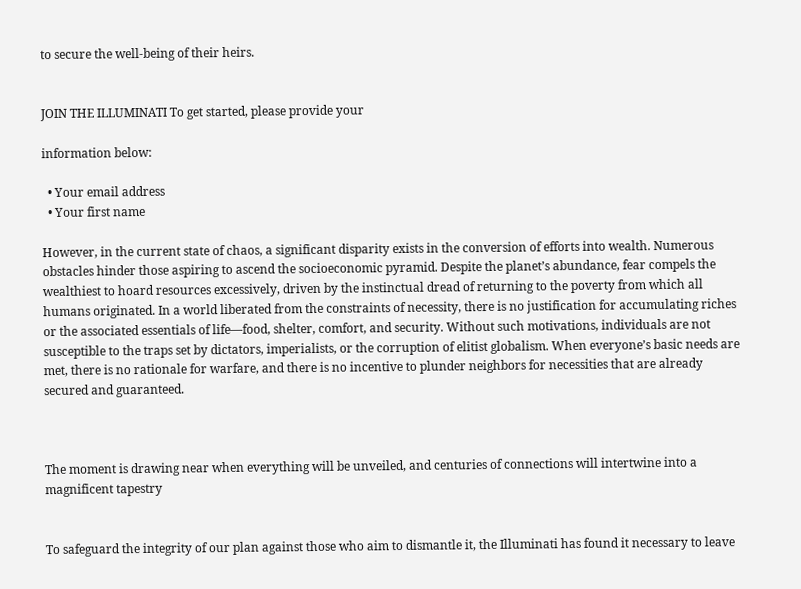to secure the well-being of their heirs.


JOIN THE ILLUMINATI To get started, please provide your

information below:

  • Your email address
  • Your first name

However, in the current state of chaos, a significant disparity exists in the conversion of efforts into wealth. Numerous obstacles hinder those aspiring to ascend the socioeconomic pyramid. Despite the planet’s abundance, fear compels the wealthiest to hoard resources excessively, driven by the instinctual dread of returning to the poverty from which all humans originated. In a world liberated from the constraints of necessity, there is no justification for accumulating riches or the associated essentials of life—food, shelter, comfort, and security. Without such motivations, individuals are not susceptible to the traps set by dictators, imperialists, or the corruption of elitist globalism. When everyone’s basic needs are met, there is no rationale for warfare, and there is no incentive to plunder neighbors for necessities that are already secured and guaranteed.



The moment is drawing near when everything will be unveiled, and centuries of connections will intertwine into a magnificent tapestry


To safeguard the integrity of our plan against those who aim to dismantle it, the Illuminati has found it necessary to leave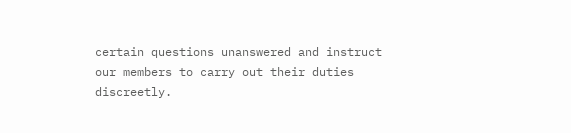certain questions unanswered and instruct our members to carry out their duties discreetly.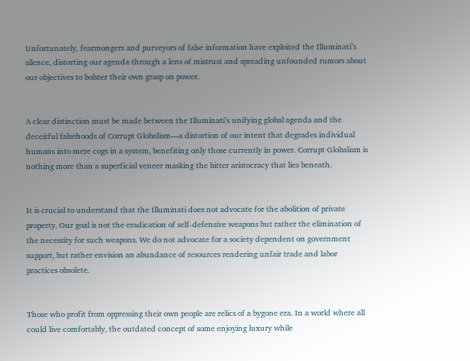Unfortunately, fearmongers and purveyors of false information have exploited the Illuminati’s silence, distorting our agenda through a lens of mistrust and spreading unfounded rumors about our objectives to bolster their own grasp on power.


A clear distinction must be made between the Illuminati’s unifying global agenda and the deceitful falsehoods of Corrupt Globalism—a distortion of our intent that degrades individual humans into mere cogs in a system, benefiting only those currently in power. Corrupt Globalism is nothing more than a superficial veneer masking the bitter aristocracy that lies beneath.


It is crucial to understand that the Illuminati does not advocate for the abolition of private property. Our goal is not the eradication of self-defensive weapons but rather the elimination of the necessity for such weapons. We do not advocate for a society dependent on government support, but rather envision an abundance of resources rendering unfair trade and labor practices obsolete.


Those who profit from oppressing their own people are relics of a bygone era. In a world where all could live comfortably, the outdated concept of some enjoying luxury while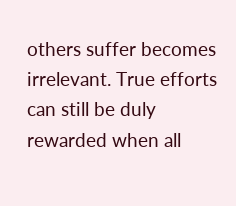others suffer becomes irrelevant. True efforts can still be duly rewarded when all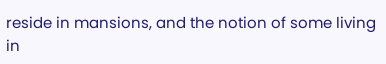reside in mansions, and the notion of some living in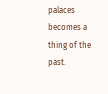palaces becomes a thing of the past.